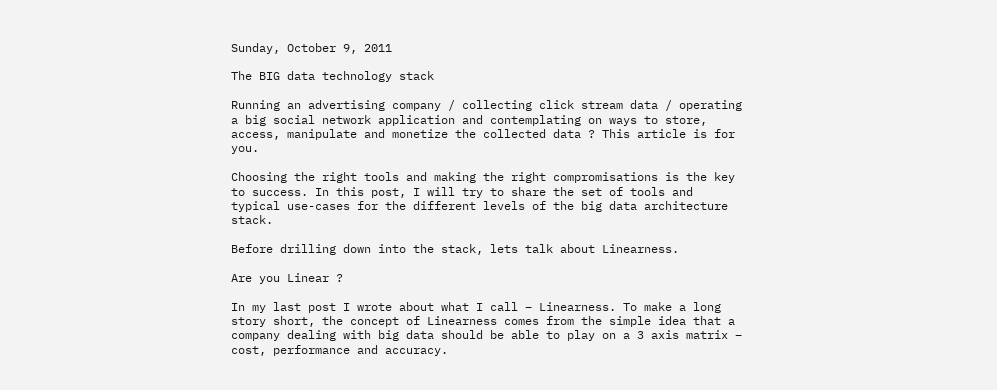Sunday, October 9, 2011

The BIG data technology stack

Running an advertising company / collecting click stream data / operating a big social network application and contemplating on ways to store, access, manipulate and monetize the collected data ? This article is for you.

Choosing the right tools and making the right compromisations is the key to success. In this post, I will try to share the set of tools and typical use-cases for the different levels of the big data architecture stack.

Before drilling down into the stack, lets talk about Linearness.

Are you Linear ?

In my last post I wrote about what I call – Linearness. To make a long story short, the concept of Linearness comes from the simple idea that a company dealing with big data should be able to play on a 3 axis matrix – cost, performance and accuracy.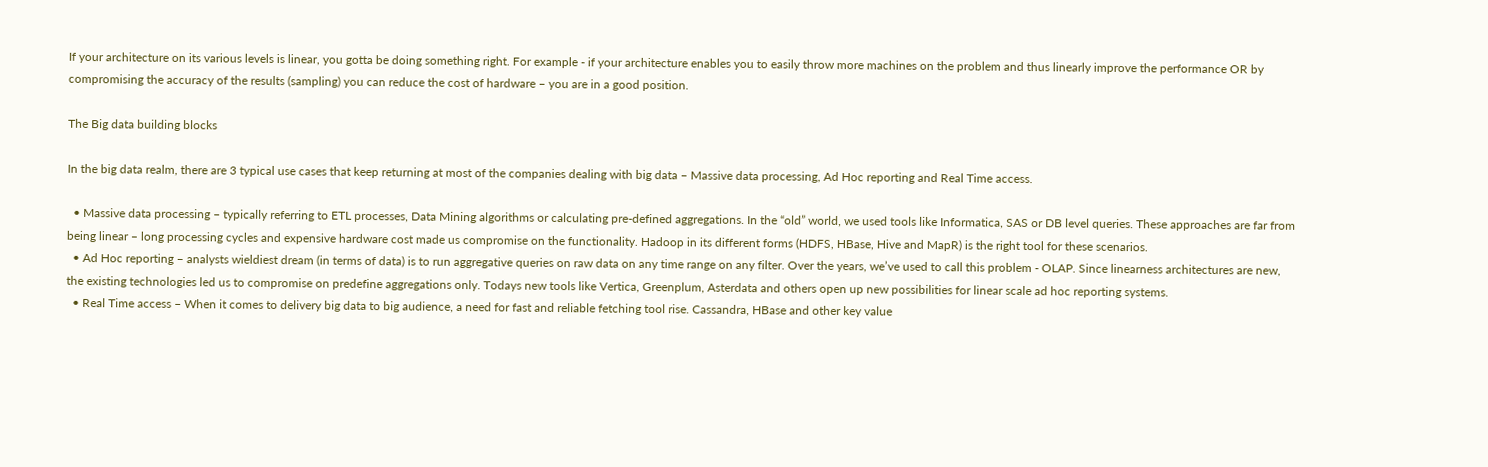If your architecture on its various levels is linear, you gotta be doing something right. For example - if your architecture enables you to easily throw more machines on the problem and thus linearly improve the performance OR by compromising the accuracy of the results (sampling) you can reduce the cost of hardware – you are in a good position.

The Big data building blocks

In the big data realm, there are 3 typical use cases that keep returning at most of the companies dealing with big data – Massive data processing, Ad Hoc reporting and Real Time access.

  • Massive data processing – typically referring to ETL processes, Data Mining algorithms or calculating pre-defined aggregations. In the “old” world, we used tools like Informatica, SAS or DB level queries. These approaches are far from being linear – long processing cycles and expensive hardware cost made us compromise on the functionality. Hadoop in its different forms (HDFS, HBase, Hive and MapR) is the right tool for these scenarios.
  • Ad Hoc reporting – analysts wieldiest dream (in terms of data) is to run aggregative queries on raw data on any time range on any filter. Over the years, we’ve used to call this problem - OLAP. Since linearness architectures are new, the existing technologies led us to compromise on predefine aggregations only. Todays new tools like Vertica, Greenplum, Asterdata and others open up new possibilities for linear scale ad hoc reporting systems.
  • Real Time access – When it comes to delivery big data to big audience, a need for fast and reliable fetching tool rise. Cassandra, HBase and other key value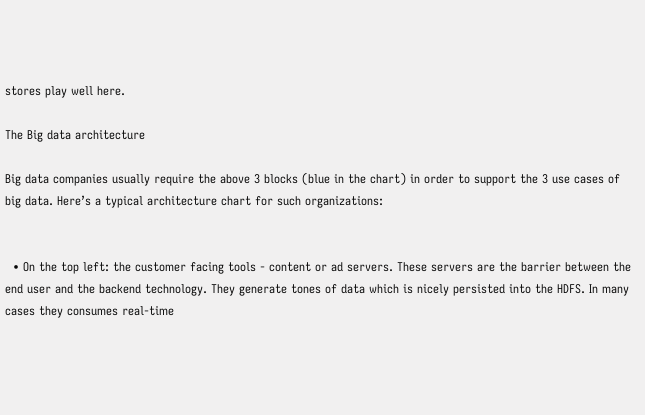stores play well here.

The Big data architecture

Big data companies usually require the above 3 blocks (blue in the chart) in order to support the 3 use cases of big data. Here’s a typical architecture chart for such organizations:


  • On the top left: the customer facing tools - content or ad servers. These servers are the barrier between the end user and the backend technology. They generate tones of data which is nicely persisted into the HDFS. In many cases they consumes real-time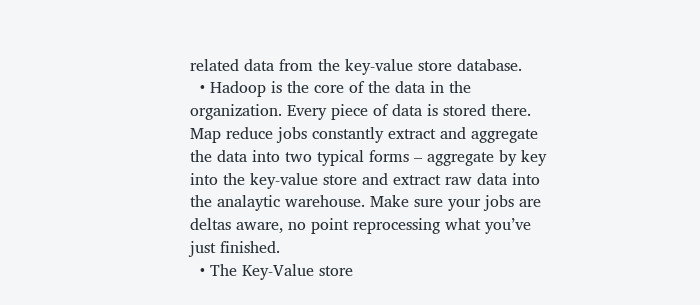related data from the key-value store database.
  • Hadoop is the core of the data in the organization. Every piece of data is stored there. Map reduce jobs constantly extract and aggregate the data into two typical forms – aggregate by key into the key-value store and extract raw data into the analaytic warehouse. Make sure your jobs are deltas aware, no point reprocessing what you’ve just finished.
  • The Key-Value store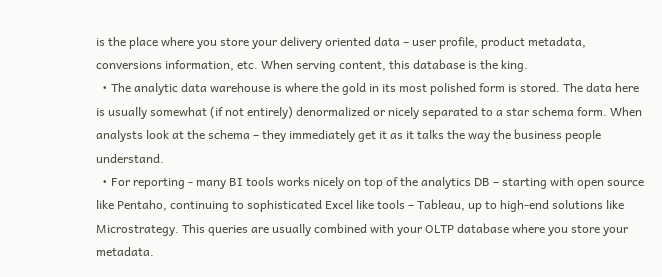is the place where you store your delivery oriented data – user profile, product metadata, conversions information, etc. When serving content, this database is the king.
  • The analytic data warehouse is where the gold in its most polished form is stored. The data here is usually somewhat (if not entirely) denormalized or nicely separated to a star schema form. When analysts look at the schema – they immediately get it as it talks the way the business people understand.
  • For reporting - many BI tools works nicely on top of the analytics DB – starting with open source like Pentaho, continuing to sophisticated Excel like tools – Tableau, up to high-end solutions like Microstrategy. This queries are usually combined with your OLTP database where you store your metadata.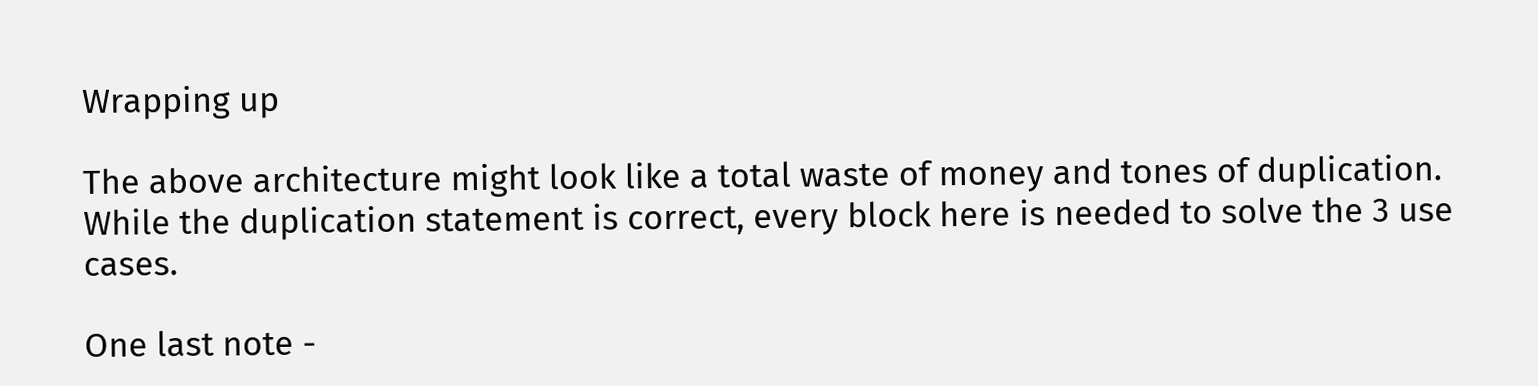Wrapping up

The above architecture might look like a total waste of money and tones of duplication. While the duplication statement is correct, every block here is needed to solve the 3 use cases.

One last note -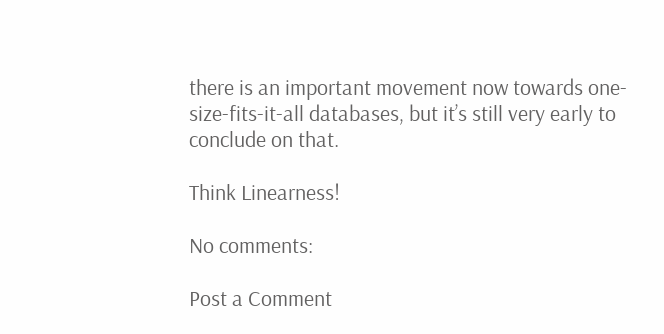there is an important movement now towards one-size-fits-it-all databases, but it’s still very early to conclude on that.

Think Linearness!

No comments:

Post a Comment